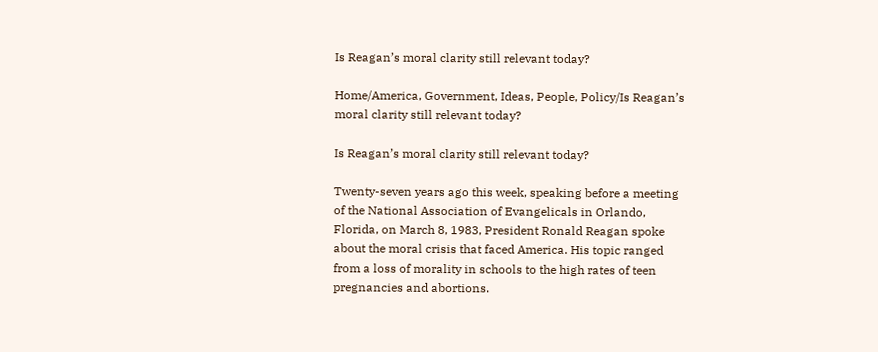Is Reagan’s moral clarity still relevant today?

Home/America, Government, Ideas, People, Policy/Is Reagan’s moral clarity still relevant today?

Is Reagan’s moral clarity still relevant today?

Twenty-seven years ago this week, speaking before a meeting of the National Association of Evangelicals in Orlando, Florida, on March 8, 1983, President Ronald Reagan spoke about the moral crisis that faced America. His topic ranged from a loss of morality in schools to the high rates of teen pregnancies and abortions.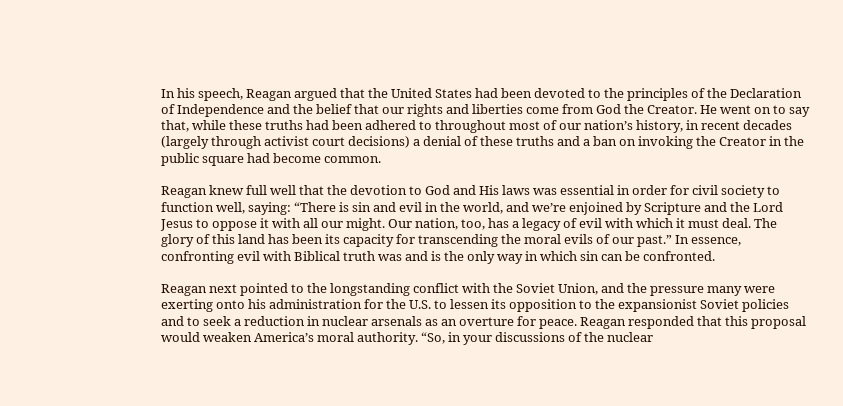In his speech, Reagan argued that the United States had been devoted to the principles of the Declaration of Independence and the belief that our rights and liberties come from God the Creator. He went on to say that, while these truths had been adhered to throughout most of our nation’s history, in recent decades (largely through activist court decisions) a denial of these truths and a ban on invoking the Creator in the public square had become common.

Reagan knew full well that the devotion to God and His laws was essential in order for civil society to function well, saying: “There is sin and evil in the world, and we’re enjoined by Scripture and the Lord Jesus to oppose it with all our might. Our nation, too, has a legacy of evil with which it must deal. The glory of this land has been its capacity for transcending the moral evils of our past.” In essence, confronting evil with Biblical truth was and is the only way in which sin can be confronted.

Reagan next pointed to the longstanding conflict with the Soviet Union, and the pressure many were exerting onto his administration for the U.S. to lessen its opposition to the expansionist Soviet policies and to seek a reduction in nuclear arsenals as an overture for peace. Reagan responded that this proposal would weaken America’s moral authority. “So, in your discussions of the nuclear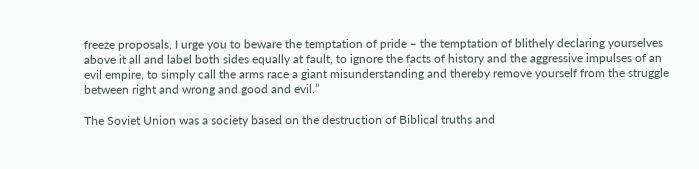freeze proposals, I urge you to beware the temptation of pride – the temptation of blithely declaring yourselves above it all and label both sides equally at fault, to ignore the facts of history and the aggressive impulses of an evil empire, to simply call the arms race a giant misunderstanding and thereby remove yourself from the struggle between right and wrong and good and evil.”

The Soviet Union was a society based on the destruction of Biblical truths and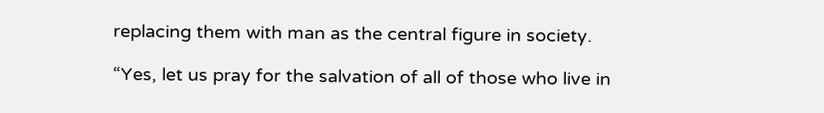replacing them with man as the central figure in society.

“Yes, let us pray for the salvation of all of those who live in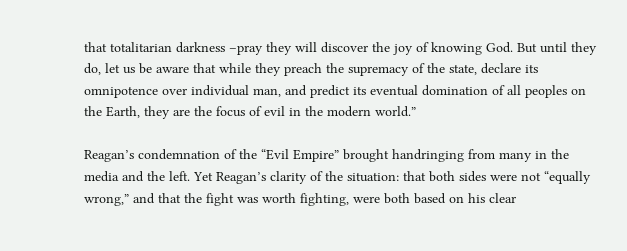that totalitarian darkness –pray they will discover the joy of knowing God. But until they do, let us be aware that while they preach the supremacy of the state, declare its omnipotence over individual man, and predict its eventual domination of all peoples on the Earth, they are the focus of evil in the modern world.”

Reagan’s condemnation of the “Evil Empire” brought handringing from many in the media and the left. Yet Reagan’s clarity of the situation: that both sides were not “equally wrong,” and that the fight was worth fighting, were both based on his clear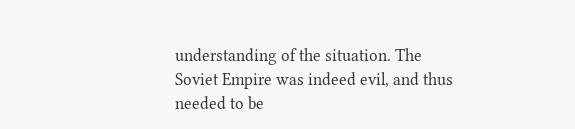understanding of the situation. The Soviet Empire was indeed evil, and thus needed to be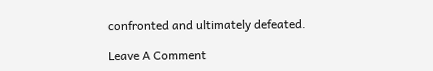confronted and ultimately defeated.

Leave A Comment